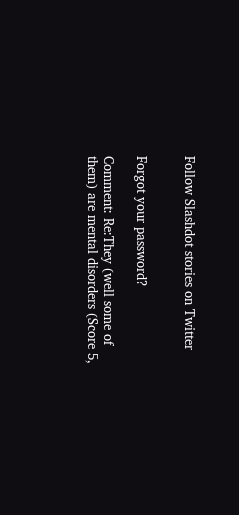Follow Slashdot stories on Twitter


Forgot your password?

Comment: Re:They (well some of them) are mental disorders (Score 5,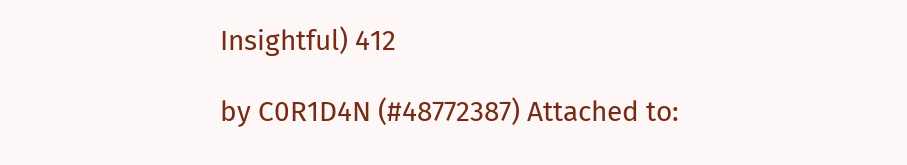Insightful) 412

by C0R1D4N (#48772387) Attached to: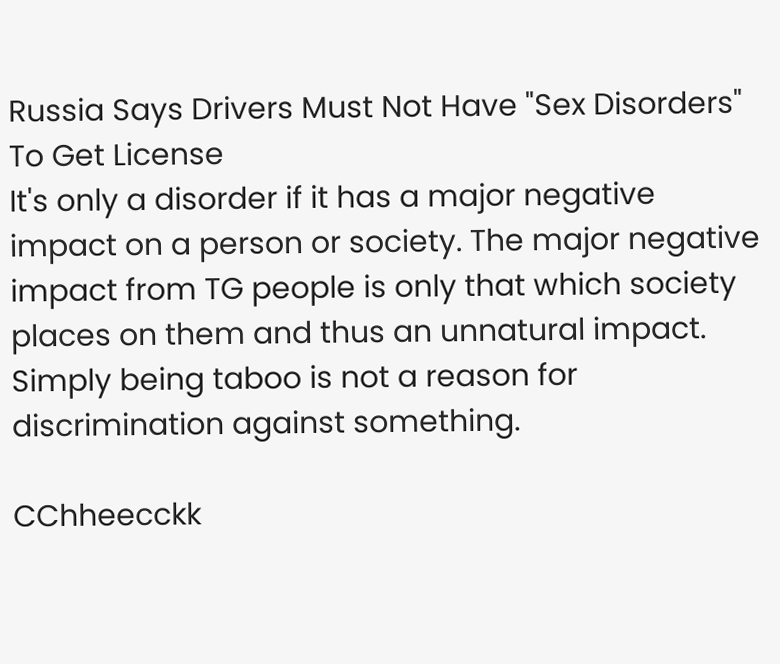Russia Says Drivers Must Not Have "Sex Disorders" To Get License
It's only a disorder if it has a major negative impact on a person or society. The major negative impact from TG people is only that which society places on them and thus an unnatural impact. Simply being taboo is not a reason for discrimination against something.

CChheecckk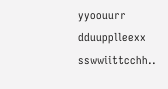yyoouurr dduupplleexx sswwiittcchh..